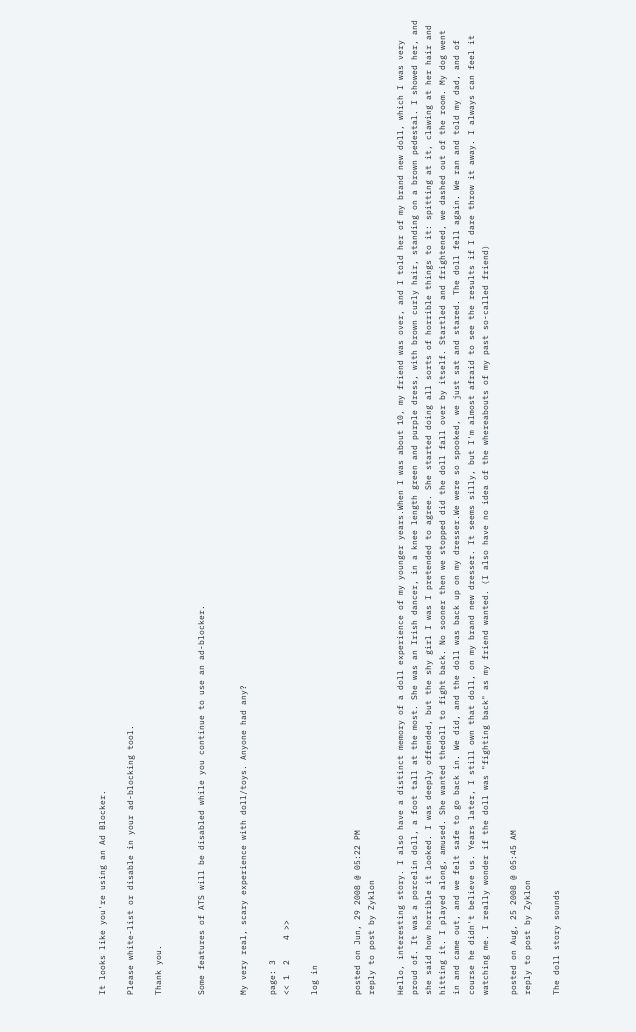It looks like you're using an Ad Blocker.

Please white-list or disable in your ad-blocking tool.

Thank you.


Some features of ATS will be disabled while you continue to use an ad-blocker.


My very real, scary experience with doll/toys. Anyone had any?

page: 3
<< 1  2    4 >>

log in


posted on Jun, 29 2008 @ 05:22 PM
reply to post by Zyklon

Hello, interesting story. I also have a distinct memory of a doll experience of my younger years.When I was about 10, my friend was over, and I told her of my brand new doll, which I was very proud of. It was a porcelin doll, a foot tall at the most. She was an Irish dancer, in a knee length green and purple dress, with brown curly hair, standing on a brown pedestal. I showed her, and she said how horrible it looked. I was deeply offended, but the shy girl I was I pretended to agree. She started doing all sorts of horrible things to it: spitting at it, clawing at her hair and hitting it. I played along, amused. She wanted thedoll to fight back. No sooner then we stopped did the doll fall over by itself. Startled and frightened, we dashed out of the room. My dog went in and came out, and we felt safe to go back in. We did, and the doll was back up on my dresser.We were so spooked, we just sat and stared. The doll fell again. We ran and told my dad, and of course he didn't believe us. Years later, I still own that doll, on my brand new dresser. It seems silly, but I'm almost afraid to see the results if I dare throw it away. I always can feel it watching me. I really wonder if the doll was "fighting back" as my friend wanted. (I also have no idea of the whereabouts of my past so-called friend)

posted on Aug, 25 2008 @ 05:45 AM
reply to post by Zyklon

The doll story sounds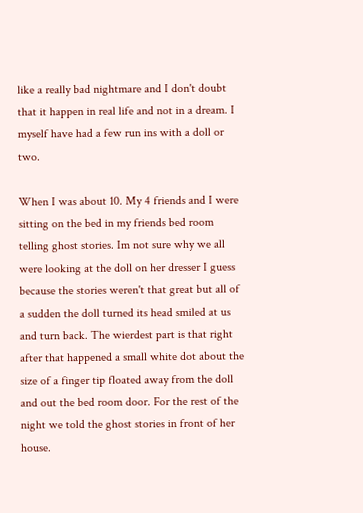like a really bad nightmare and I don't doubt that it happen in real life and not in a dream. I myself have had a few run ins with a doll or two.

When I was about 10. My 4 friends and I were sitting on the bed in my friends bed room telling ghost stories. Im not sure why we all were looking at the doll on her dresser I guess because the stories weren't that great but all of a sudden the doll turned its head smiled at us and turn back. The wierdest part is that right after that happened a small white dot about the size of a finger tip floated away from the doll and out the bed room door. For the rest of the night we told the ghost stories in front of her house.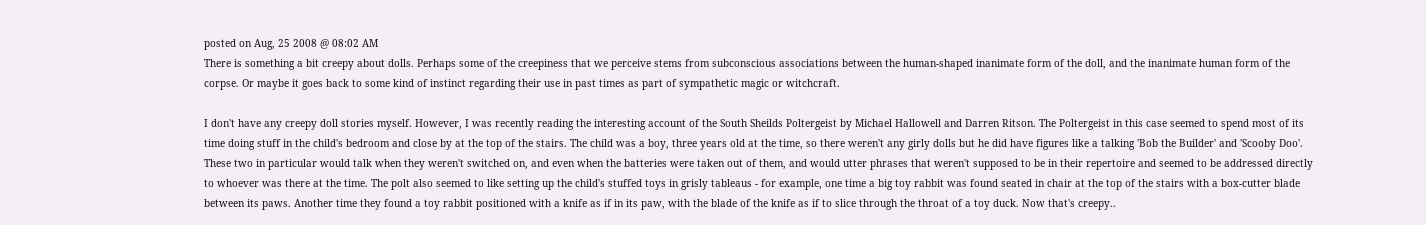posted on Aug, 25 2008 @ 08:02 AM
There is something a bit creepy about dolls. Perhaps some of the creepiness that we perceive stems from subconscious associations between the human-shaped inanimate form of the doll, and the inanimate human form of the corpse. Or maybe it goes back to some kind of instinct regarding their use in past times as part of sympathetic magic or witchcraft.

I don't have any creepy doll stories myself. However, I was recently reading the interesting account of the South Sheilds Poltergeist by Michael Hallowell and Darren Ritson. The Poltergeist in this case seemed to spend most of its time doing stuff in the child's bedroom and close by at the top of the stairs. The child was a boy, three years old at the time, so there weren't any girly dolls but he did have figures like a talking 'Bob the Builder' and 'Scooby Doo'. These two in particular would talk when they weren't switched on, and even when the batteries were taken out of them, and would utter phrases that weren't supposed to be in their repertoire and seemed to be addressed directly to whoever was there at the time. The polt also seemed to like setting up the child's stuffed toys in grisly tableaus - for example, one time a big toy rabbit was found seated in chair at the top of the stairs with a box-cutter blade between its paws. Another time they found a toy rabbit positioned with a knife as if in its paw, with the blade of the knife as if to slice through the throat of a toy duck. Now that's creepy..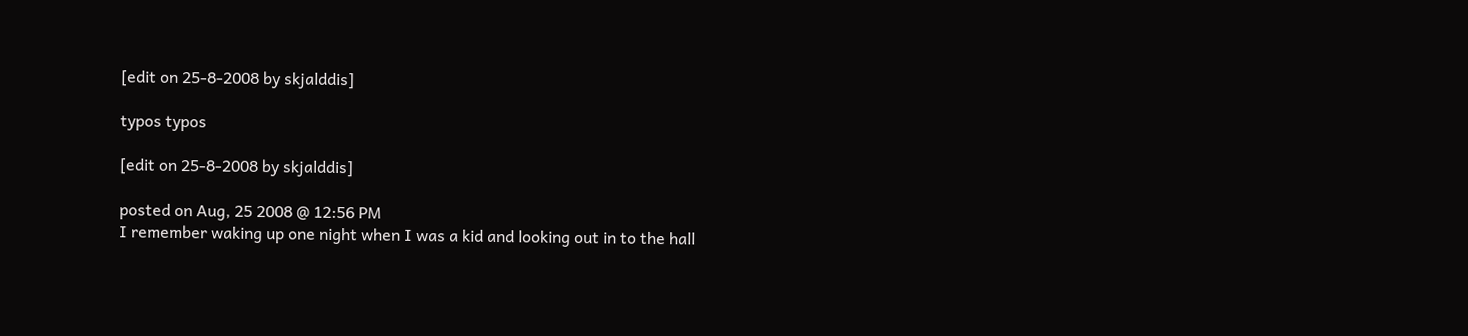[edit on 25-8-2008 by skjalddis]

typos typos

[edit on 25-8-2008 by skjalddis]

posted on Aug, 25 2008 @ 12:56 PM
I remember waking up one night when I was a kid and looking out in to the hall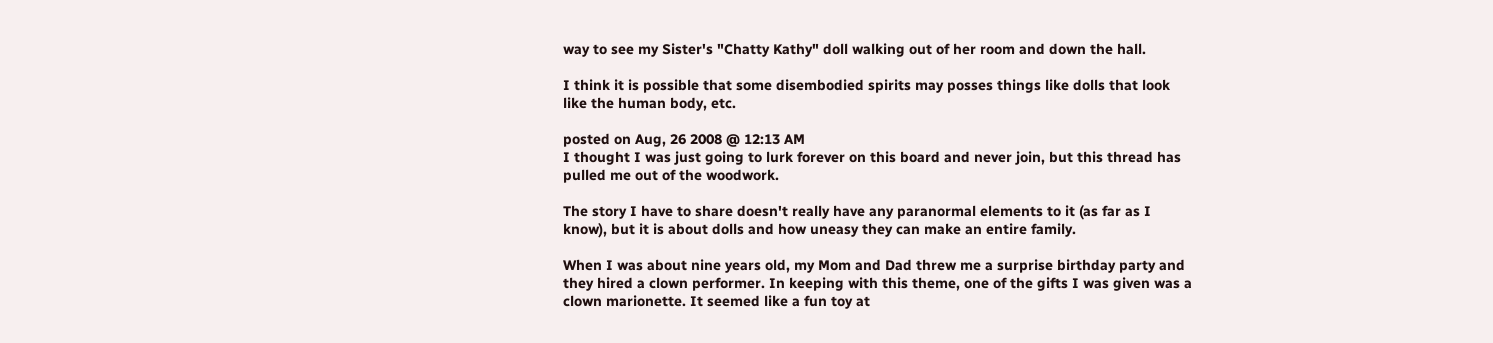way to see my Sister's "Chatty Kathy" doll walking out of her room and down the hall.

I think it is possible that some disembodied spirits may posses things like dolls that look like the human body, etc.

posted on Aug, 26 2008 @ 12:13 AM
I thought I was just going to lurk forever on this board and never join, but this thread has pulled me out of the woodwork.

The story I have to share doesn't really have any paranormal elements to it (as far as I know), but it is about dolls and how uneasy they can make an entire family.

When I was about nine years old, my Mom and Dad threw me a surprise birthday party and they hired a clown performer. In keeping with this theme, one of the gifts I was given was a clown marionette. It seemed like a fun toy at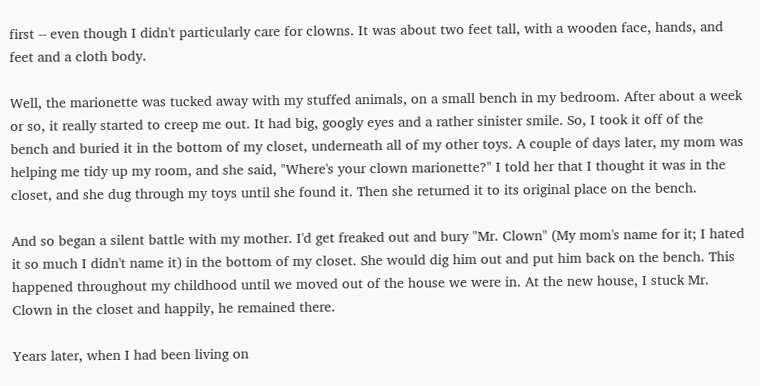first -- even though I didn't particularly care for clowns. It was about two feet tall, with a wooden face, hands, and feet and a cloth body.

Well, the marionette was tucked away with my stuffed animals, on a small bench in my bedroom. After about a week or so, it really started to creep me out. It had big, googly eyes and a rather sinister smile. So, I took it off of the bench and buried it in the bottom of my closet, underneath all of my other toys. A couple of days later, my mom was helping me tidy up my room, and she said, "Where's your clown marionette?" I told her that I thought it was in the closet, and she dug through my toys until she found it. Then she returned it to its original place on the bench.

And so began a silent battle with my mother. I'd get freaked out and bury "Mr. Clown" (My mom's name for it; I hated it so much I didn't name it) in the bottom of my closet. She would dig him out and put him back on the bench. This happened throughout my childhood until we moved out of the house we were in. At the new house, I stuck Mr. Clown in the closet and happily, he remained there.

Years later, when I had been living on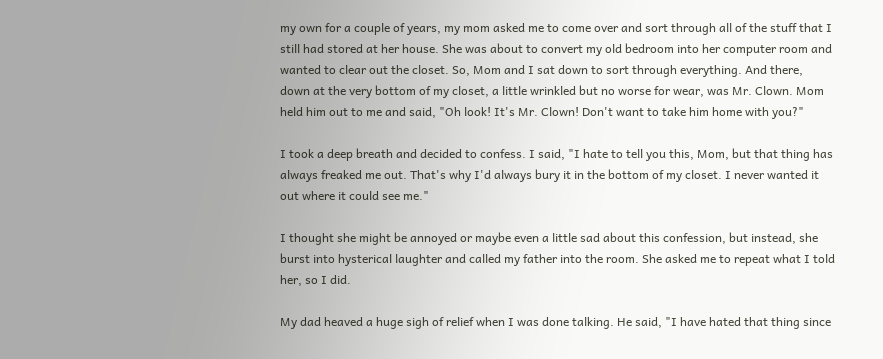my own for a couple of years, my mom asked me to come over and sort through all of the stuff that I still had stored at her house. She was about to convert my old bedroom into her computer room and wanted to clear out the closet. So, Mom and I sat down to sort through everything. And there, down at the very bottom of my closet, a little wrinkled but no worse for wear, was Mr. Clown. Mom held him out to me and said, "Oh look! It's Mr. Clown! Don't want to take him home with you?"

I took a deep breath and decided to confess. I said, "I hate to tell you this, Mom, but that thing has always freaked me out. That's why I'd always bury it in the bottom of my closet. I never wanted it out where it could see me."

I thought she might be annoyed or maybe even a little sad about this confession, but instead, she burst into hysterical laughter and called my father into the room. She asked me to repeat what I told her, so I did.

My dad heaved a huge sigh of relief when I was done talking. He said, "I have hated that thing since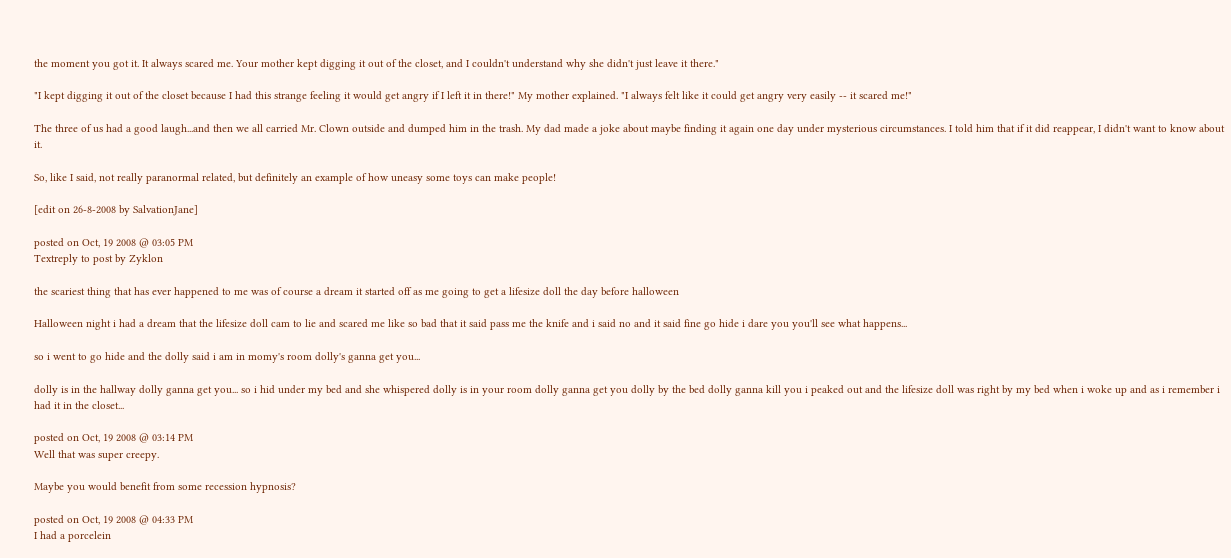the moment you got it. It always scared me. Your mother kept digging it out of the closet, and I couldn't understand why she didn't just leave it there."

"I kept digging it out of the closet because I had this strange feeling it would get angry if I left it in there!" My mother explained. "I always felt like it could get angry very easily -- it scared me!"

The three of us had a good laugh...and then we all carried Mr. Clown outside and dumped him in the trash. My dad made a joke about maybe finding it again one day under mysterious circumstances. I told him that if it did reappear, I didn't want to know about it.

So, like I said, not really paranormal related, but definitely an example of how uneasy some toys can make people!

[edit on 26-8-2008 by SalvationJane]

posted on Oct, 19 2008 @ 03:05 PM
Textreply to post by Zyklon

the scariest thing that has ever happened to me was of course a dream it started off as me going to get a lifesize doll the day before halloween

Halloween night i had a dream that the lifesize doll cam to lie and scared me like so bad that it said pass me the knife and i said no and it said fine go hide i dare you you'll see what happens...

so i went to go hide and the dolly said i am in momy's room dolly's ganna get you...

dolly is in the hallway dolly ganna get you... so i hid under my bed and she whispered dolly is in your room dolly ganna get you dolly by the bed dolly ganna kill you i peaked out and the lifesize doll was right by my bed when i woke up and as i remember i had it in the closet...

posted on Oct, 19 2008 @ 03:14 PM
Well that was super creepy.

Maybe you would benefit from some recession hypnosis?

posted on Oct, 19 2008 @ 04:33 PM
I had a porcelein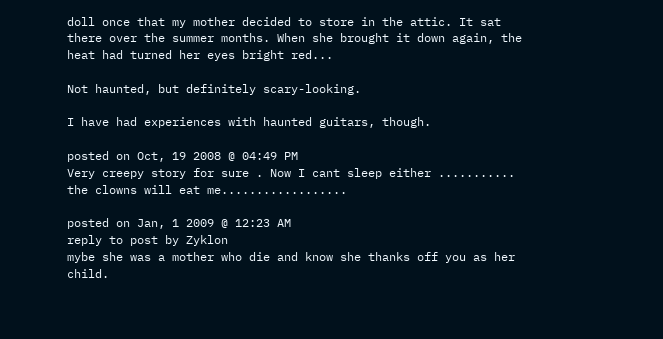doll once that my mother decided to store in the attic. It sat there over the summer months. When she brought it down again, the heat had turned her eyes bright red...

Not haunted, but definitely scary-looking.

I have had experiences with haunted guitars, though.

posted on Oct, 19 2008 @ 04:49 PM
Very creepy story for sure . Now I cant sleep either ........... the clowns will eat me..................

posted on Jan, 1 2009 @ 12:23 AM
reply to post by Zyklon
mybe she was a mother who die and know she thanks off you as her child.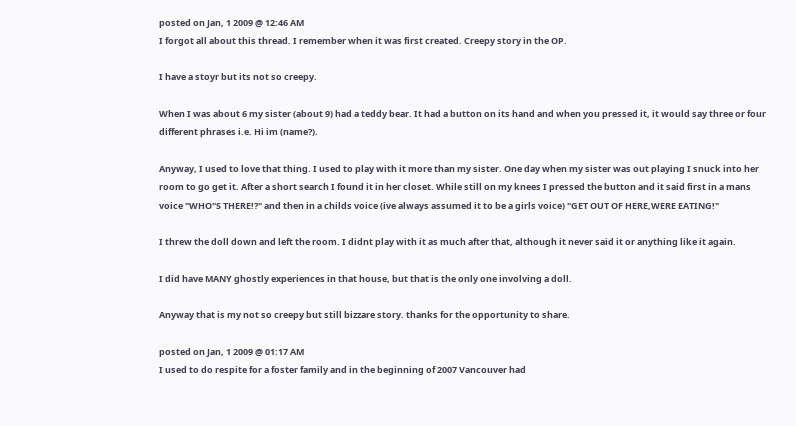posted on Jan, 1 2009 @ 12:46 AM
I forgot all about this thread. I remember when it was first created. Creepy story in the OP.

I have a stoyr but its not so creepy.

When I was about 6 my sister (about 9) had a teddy bear. It had a button on its hand and when you pressed it, it would say three or four different phrases i.e. Hi im (name?).

Anyway, I used to love that thing. I used to play with it more than my sister. One day when my sister was out playing I snuck into her room to go get it. After a short search I found it in her closet. While still on my knees I pressed the button and it said first in a mans voice "WHO"S THERE!?" and then in a childs voice (ive always assumed it to be a girls voice) "GET OUT OF HERE,WERE EATING!"

I threw the doll down and left the room. I didnt play with it as much after that, although it never said it or anything like it again.

I did have MANY ghostly experiences in that house, but that is the only one involving a doll.

Anyway that is my not so creepy but still bizzare story. thanks for the opportunity to share.

posted on Jan, 1 2009 @ 01:17 AM
I used to do respite for a foster family and in the beginning of 2007 Vancouver had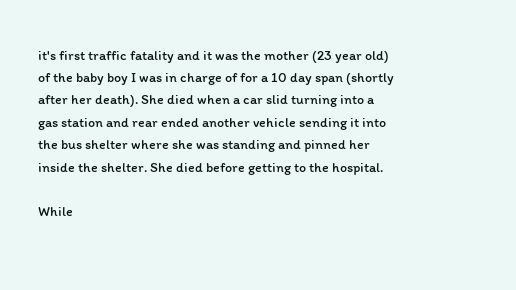it's first traffic fatality and it was the mother (23 year old) of the baby boy I was in charge of for a 10 day span (shortly after her death). She died when a car slid turning into a gas station and rear ended another vehicle sending it into the bus shelter where she was standing and pinned her inside the shelter. She died before getting to the hospital.

While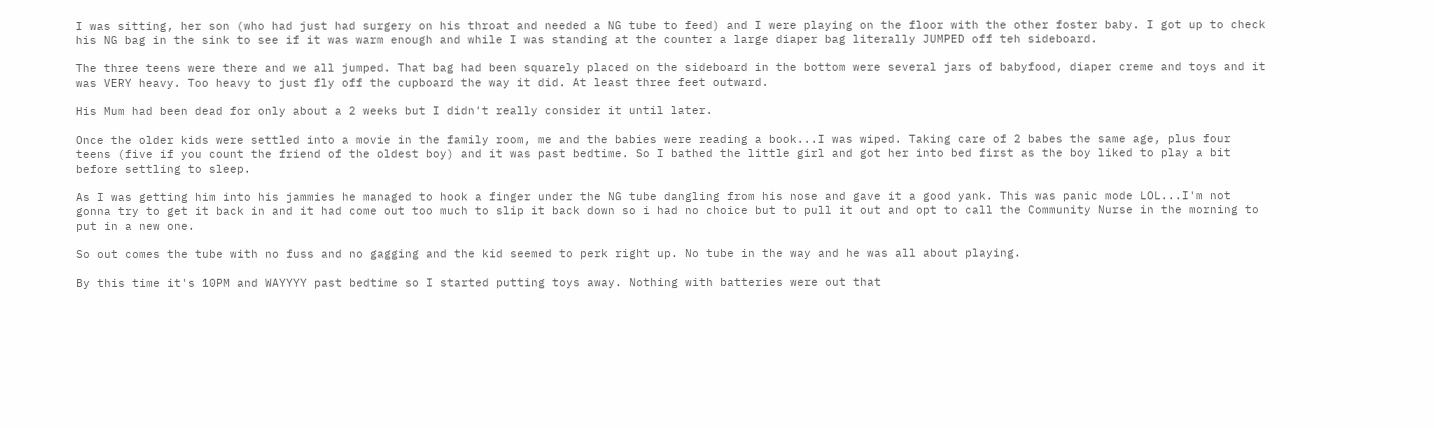I was sitting, her son (who had just had surgery on his throat and needed a NG tube to feed) and I were playing on the floor with the other foster baby. I got up to check his NG bag in the sink to see if it was warm enough and while I was standing at the counter a large diaper bag literally JUMPED off teh sideboard.

The three teens were there and we all jumped. That bag had been squarely placed on the sideboard in the bottom were several jars of babyfood, diaper creme and toys and it was VERY heavy. Too heavy to just fly off the cupboard the way it did. At least three feet outward.

His Mum had been dead for only about a 2 weeks but I didn't really consider it until later.

Once the older kids were settled into a movie in the family room, me and the babies were reading a book...I was wiped. Taking care of 2 babes the same age, plus four teens (five if you count the friend of the oldest boy) and it was past bedtime. So I bathed the little girl and got her into bed first as the boy liked to play a bit before settling to sleep.

As I was getting him into his jammies he managed to hook a finger under the NG tube dangling from his nose and gave it a good yank. This was panic mode LOL...I'm not gonna try to get it back in and it had come out too much to slip it back down so i had no choice but to pull it out and opt to call the Community Nurse in the morning to put in a new one.

So out comes the tube with no fuss and no gagging and the kid seemed to perk right up. No tube in the way and he was all about playing.

By this time it's 10PM and WAYYYY past bedtime so I started putting toys away. Nothing with batteries were out that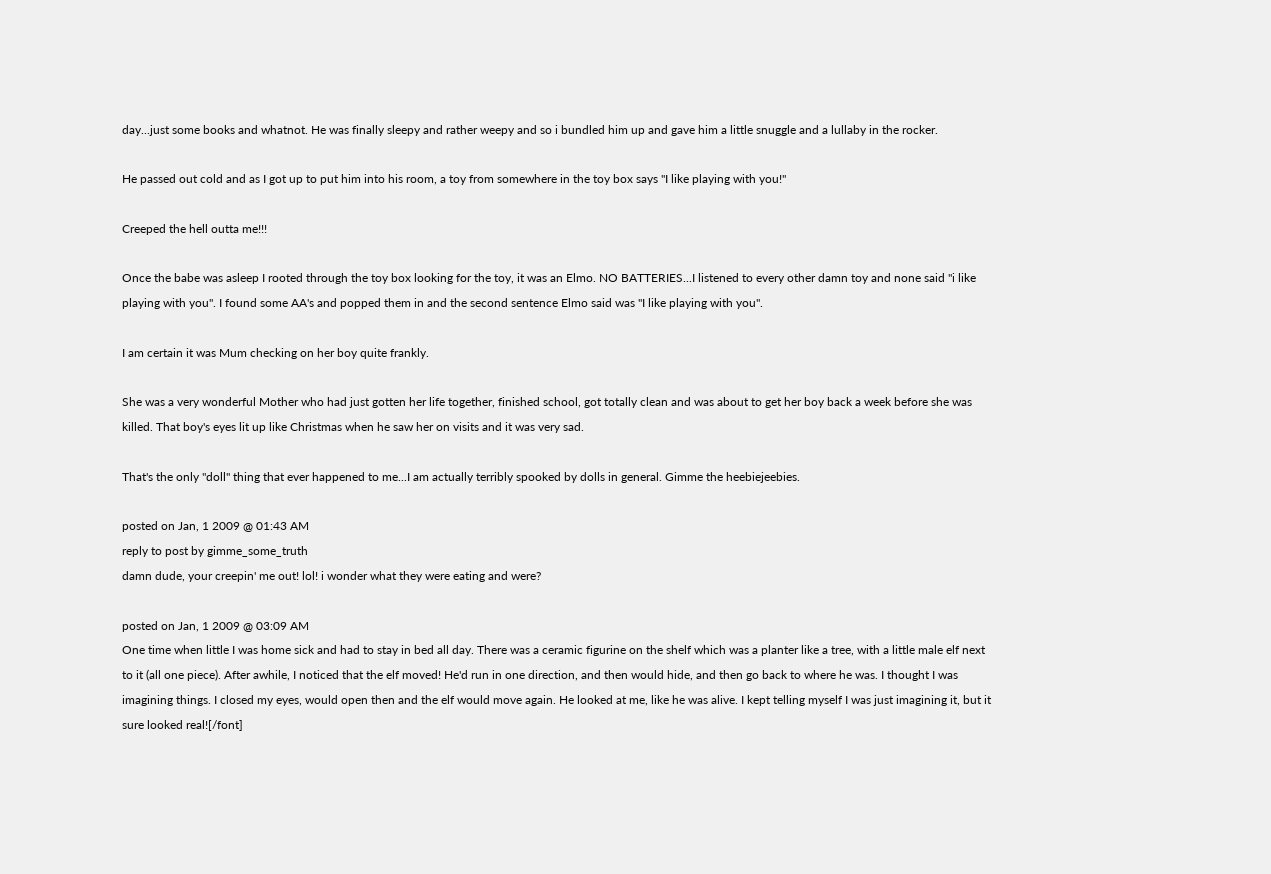day...just some books and whatnot. He was finally sleepy and rather weepy and so i bundled him up and gave him a little snuggle and a lullaby in the rocker.

He passed out cold and as I got up to put him into his room, a toy from somewhere in the toy box says "I like playing with you!"

Creeped the hell outta me!!!

Once the babe was asleep I rooted through the toy box looking for the toy, it was an Elmo. NO BATTERIES...I listened to every other damn toy and none said "i like playing with you". I found some AA's and popped them in and the second sentence Elmo said was "I like playing with you".

I am certain it was Mum checking on her boy quite frankly.

She was a very wonderful Mother who had just gotten her life together, finished school, got totally clean and was about to get her boy back a week before she was killed. That boy's eyes lit up like Christmas when he saw her on visits and it was very sad.

That's the only "doll" thing that ever happened to me...I am actually terribly spooked by dolls in general. Gimme the heebiejeebies.

posted on Jan, 1 2009 @ 01:43 AM
reply to post by gimme_some_truth
damn dude, your creepin' me out! lol! i wonder what they were eating and were?

posted on Jan, 1 2009 @ 03:09 AM
One time when little I was home sick and had to stay in bed all day. There was a ceramic figurine on the shelf which was a planter like a tree, with a little male elf next to it (all one piece). After awhile, I noticed that the elf moved! He'd run in one direction, and then would hide, and then go back to where he was. I thought I was imagining things. I closed my eyes, would open then and the elf would move again. He looked at me, like he was alive. I kept telling myself I was just imagining it, but it sure looked real![/font]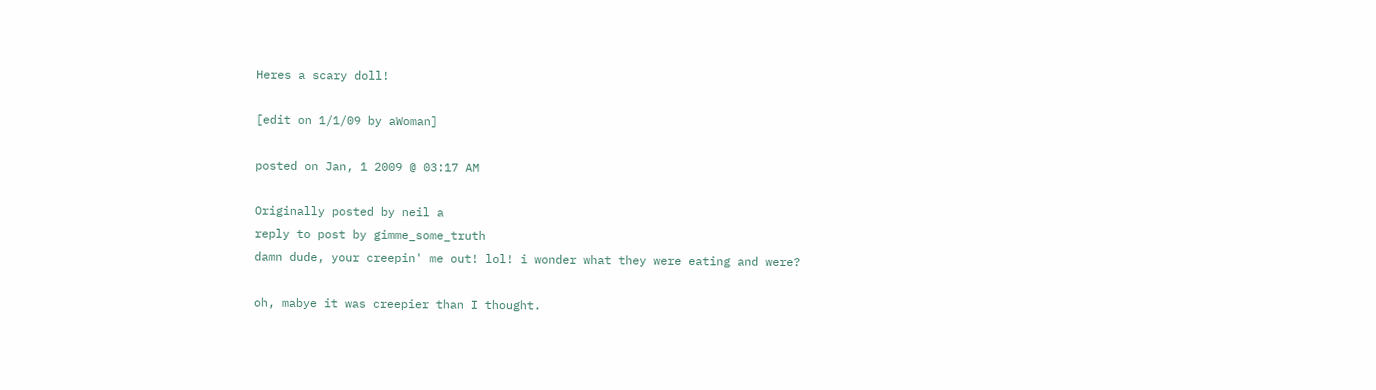Heres a scary doll!

[edit on 1/1/09 by aWoman]

posted on Jan, 1 2009 @ 03:17 AM

Originally posted by neil a
reply to post by gimme_some_truth
damn dude, your creepin' me out! lol! i wonder what they were eating and were?

oh, mabye it was creepier than I thought.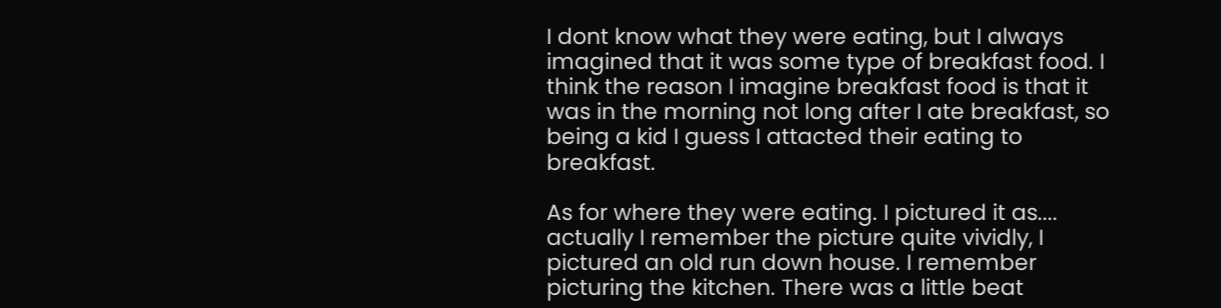I dont know what they were eating, but I always imagined that it was some type of breakfast food. I think the reason I imagine breakfast food is that it was in the morning not long after I ate breakfast, so being a kid I guess I attacted their eating to breakfast.

As for where they were eating. I pictured it as.... actually I remember the picture quite vividly, I pictured an old run down house. I remember picturing the kitchen. There was a little beat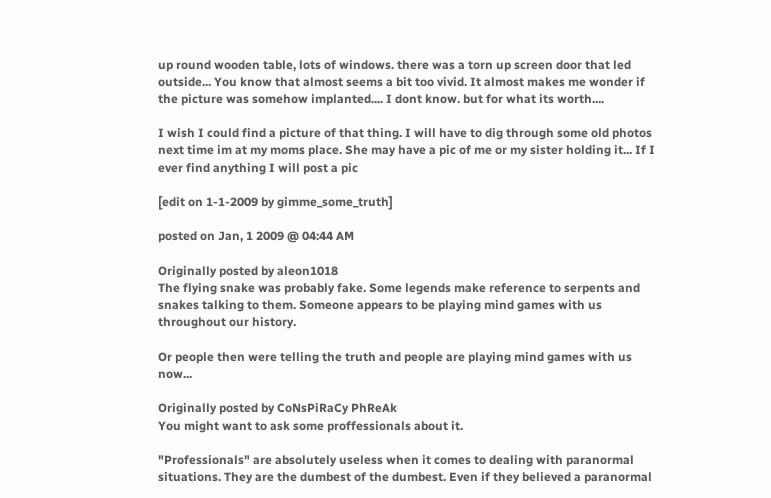up round wooden table, lots of windows. there was a torn up screen door that led outside... You know that almost seems a bit too vivid. It almost makes me wonder if the picture was somehow implanted.... I dont know. but for what its worth....

I wish I could find a picture of that thing. I will have to dig through some old photos next time im at my moms place. She may have a pic of me or my sister holding it... If I ever find anything I will post a pic

[edit on 1-1-2009 by gimme_some_truth]

posted on Jan, 1 2009 @ 04:44 AM

Originally posted by aleon1018
The flying snake was probably fake. Some legends make reference to serpents and snakes talking to them. Someone appears to be playing mind games with us throughout our history.

Or people then were telling the truth and people are playing mind games with us now...

Originally posted by CoNsPiRaCy PhReAk
You might want to ask some proffessionals about it.

"Professionals" are absolutely useless when it comes to dealing with paranormal situations. They are the dumbest of the dumbest. Even if they believed a paranormal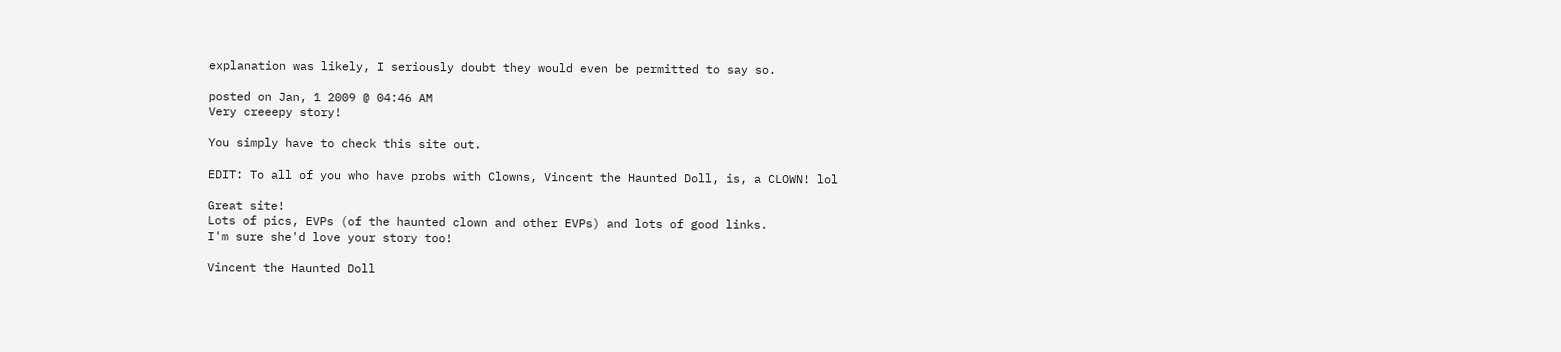explanation was likely, I seriously doubt they would even be permitted to say so.

posted on Jan, 1 2009 @ 04:46 AM
Very creeepy story!

You simply have to check this site out.

EDIT: To all of you who have probs with Clowns, Vincent the Haunted Doll, is, a CLOWN! lol

Great site!
Lots of pics, EVPs (of the haunted clown and other EVPs) and lots of good links.
I'm sure she'd love your story too!

Vincent the Haunted Doll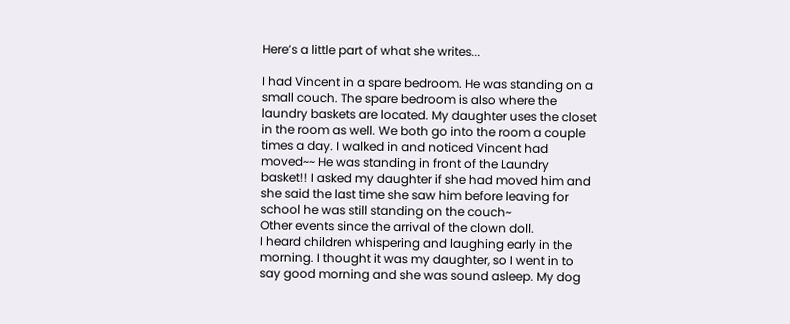Here’s a little part of what she writes...

I had Vincent in a spare bedroom. He was standing on a small couch. The spare bedroom is also where the laundry baskets are located. My daughter uses the closet in the room as well. We both go into the room a couple times a day. I walked in and noticed Vincent had moved~~ He was standing in front of the Laundry basket!! I asked my daughter if she had moved him and she said the last time she saw him before leaving for school he was still standing on the couch~
Other events since the arrival of the clown doll.
I heard children whispering and laughing early in the morning. I thought it was my daughter, so I went in to say good morning and she was sound asleep. My dog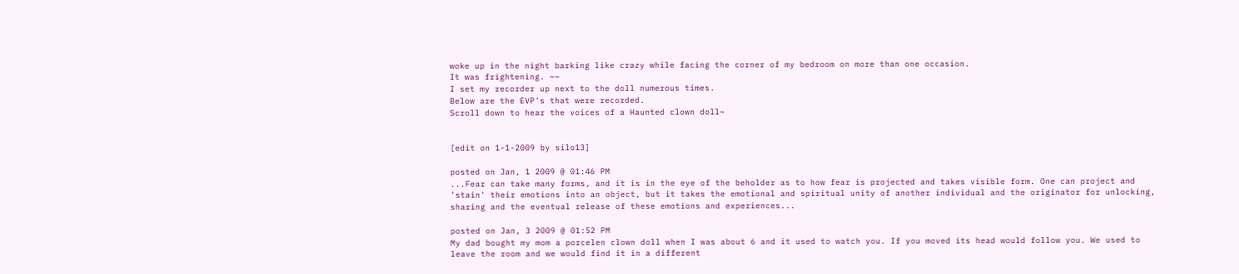woke up in the night barking like crazy while facing the corner of my bedroom on more than one occasion.
It was frightening. ~~
I set my recorder up next to the doll numerous times.
Below are the EVP's that were recorded.
Scroll down to hear the voices of a Haunted clown doll~


[edit on 1-1-2009 by silo13]

posted on Jan, 1 2009 @ 01:46 PM
...Fear can take many forms, and it is in the eye of the beholder as to how fear is projected and takes visible form. One can project and 'stain' their emotions into an object, but it takes the emotional and spiritual unity of another individual and the originator for unlocking, sharing and the eventual release of these emotions and experiences...

posted on Jan, 3 2009 @ 01:52 PM
My dad bought my mom a porcelen clown doll when I was about 6 and it used to watch you. If you moved its head would follow you. We used to leave the room and we would find it in a different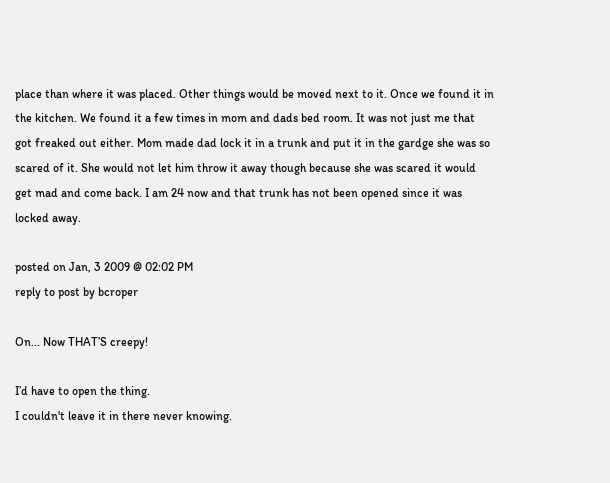place than where it was placed. Other things would be moved next to it. Once we found it in the kitchen. We found it a few times in mom and dads bed room. It was not just me that got freaked out either. Mom made dad lock it in a trunk and put it in the gardge she was so scared of it. She would not let him throw it away though because she was scared it would get mad and come back. I am 24 now and that trunk has not been opened since it was locked away.

posted on Jan, 3 2009 @ 02:02 PM
reply to post by bcroper

On... Now THAT’S creepy!

I’d have to open the thing.
I couldn't leave it in there never knowing.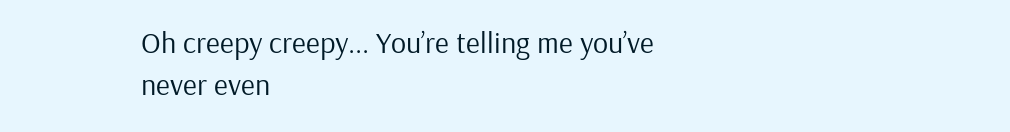Oh creepy creepy... You’re telling me you’ve never even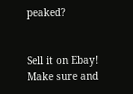peaked?


Sell it on Ebay! Make sure and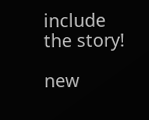include the story!

new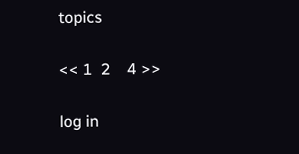topics

<< 1  2    4 >>

log in